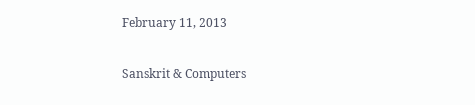February 11, 2013

Sanskrit & Computers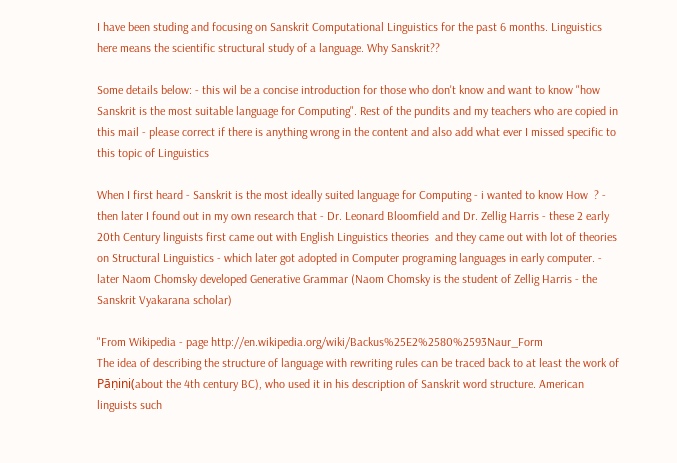I have been studing and focusing on Sanskrit Computational Linguistics for the past 6 months. Linguistics here means the scientific structural study of a language. Why Sanskrit??

Some details below: - this wil be a concise introduction for those who don't know and want to know "how Sanskrit is the most suitable language for Computing". Rest of the pundits and my teachers who are copied in this mail - please correct if there is anything wrong in the content and also add what ever I missed specific to this topic of Linguistics

When I first heard - Sanskrit is the most ideally suited language for Computing - i wanted to know How  ? - then later I found out in my own research that - Dr. Leonard Bloomfield and Dr. Zellig Harris - these 2 early 20th Century linguists first came out with English Linguistics theories  and they came out with lot of theories on Structural Linguistics - which later got adopted in Computer programing languages in early computer. - later Naom Chomsky developed Generative Grammar (Naom Chomsky is the student of Zellig Harris - the Sanskrit Vyakarana scholar)

"From Wikipedia - page http://en.wikipedia.org/wiki/Backus%25E2%2580%2593Naur_Form
The idea of describing the structure of language with rewriting rules can be traced back to at least the work of Pāṇini(about the 4th century BC), who used it in his description of Sanskrit word structure. American linguists such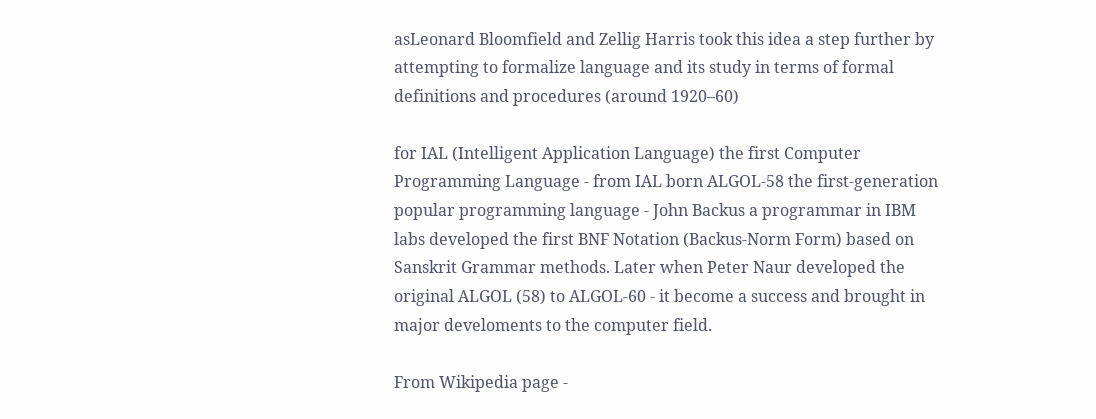asLeonard Bloomfield and Zellig Harris took this idea a step further by attempting to formalize language and its study in terms of formal definitions and procedures (around 1920–60)

for IAL (Intelligent Application Language) the first Computer Programming Language - from IAL born ALGOL-58 the first-generation popular programming language - John Backus a programmar in IBM labs developed the first BNF Notation (Backus-Norm Form) based on Sanskrit Grammar methods. Later when Peter Naur developed the original ALGOL (58) to ALGOL-60 - it become a success and brought in major develoments to the computer field.

From Wikipedia page -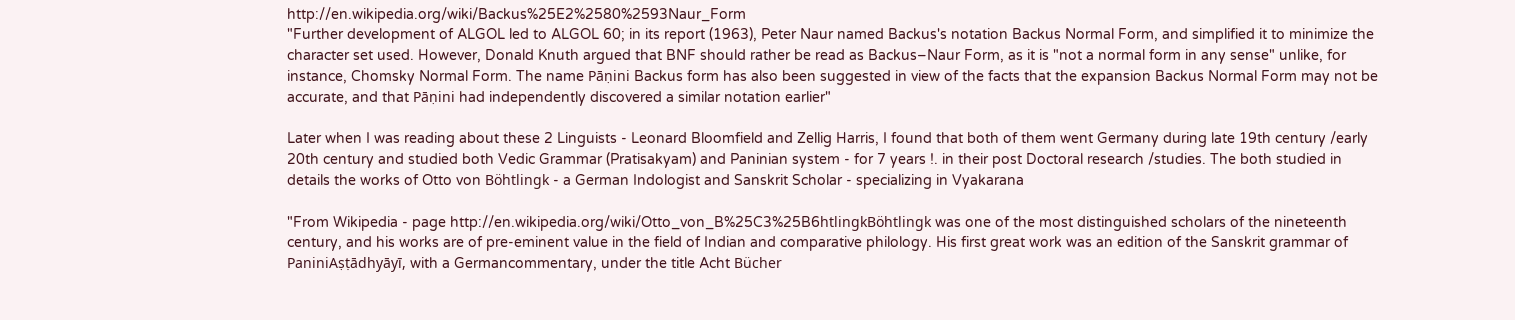http://en.wikipedia.org/wiki/Backus%25E2%2580%2593Naur_Form
"Further development of ALGOL led to ALGOL 60; in its report (1963), Peter Naur named Backus's notation Backus Normal Form, and simplified it to minimize the character set used. However, Donald Knuth argued that BNF should rather be read as Backus–Naur Form, as it is "not a normal form in any sense" unlike, for instance, Chomsky Normal Form. The name Pāṇini Backus form has also been suggested in view of the facts that the expansion Backus Normal Form may not be accurate, and that Pāṇini had independently discovered a similar notation earlier"

Later when I was reading about these 2 Linguists - Leonard Bloomfield and Zellig Harris, I found that both of them went Germany during late 19th century /early 20th century and studied both Vedic Grammar (Pratisakyam) and Paninian system - for 7 years !. in their post Doctoral research /studies. The both studied in details the works of Otto von Böhtlingk - a German Indologist and Sanskrit Scholar - specializing in Vyakarana

"From Wikipedia - page http://en.wikipedia.org/wiki/Otto_von_B%25C3%25B6htlingkBöhtlingk was one of the most distinguished scholars of the nineteenth century, and his works are of pre-eminent value in the field of Indian and comparative philology. His first great work was an edition of the Sanskrit grammar of PaniniAṣṭādhyāyī, with a Germancommentary, under the title Acht Bücher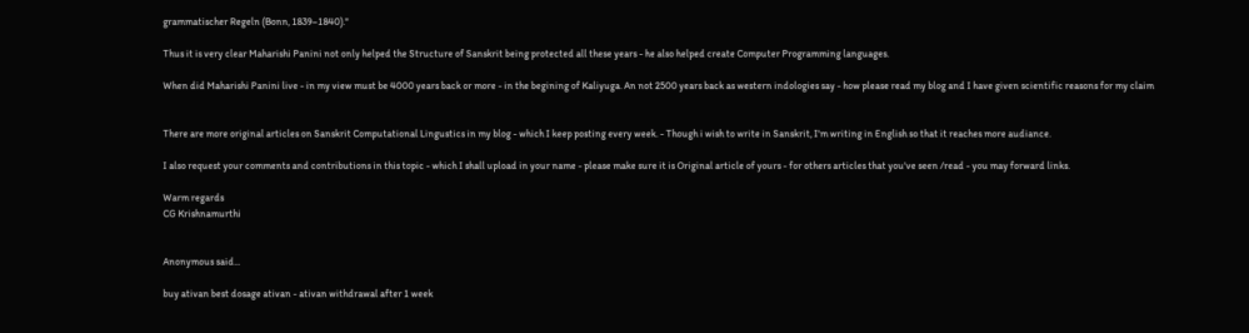grammatischer Regeln (Bonn, 1839–1840)."

Thus it is very clear Maharishi Panini not only helped the Structure of Sanskrit being protected all these years - he also helped create Computer Programming languages.

When did Maharishi Panini live - in my view must be 4000 years back or more - in the begining of Kaliyuga. An not 2500 years back as western indologies say - how please read my blog and I have given scientific reasons for my claim


There are more original articles on Sanskrit Computational Lingustics in my blog - which I keep posting every week. - Though i wish to write in Sanskrit, I'm writing in English so that it reaches more audiance.

I also request your comments and contributions in this topic - which I shall upload in your name - please make sure it is Original article of yours - for others articles that you've seen /read - you may forward links.

Warm regards
CG Krishnamurthi


Anonymous said...

buy ativan best dosage ativan - ativan withdrawal after 1 week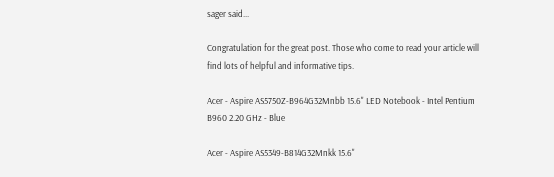sager said...

Congratulation for the great post. Those who come to read your article will find lots of helpful and informative tips.

Acer - Aspire AS5750Z-B964G32Mnbb 15.6" LED Notebook - Intel Pentium B960 2.20 GHz - Blue

Acer - Aspire AS5349-B814G32Mnkk 15.6"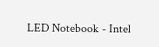LED Notebook - Intel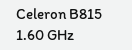Celeron B815 1.60 GHz